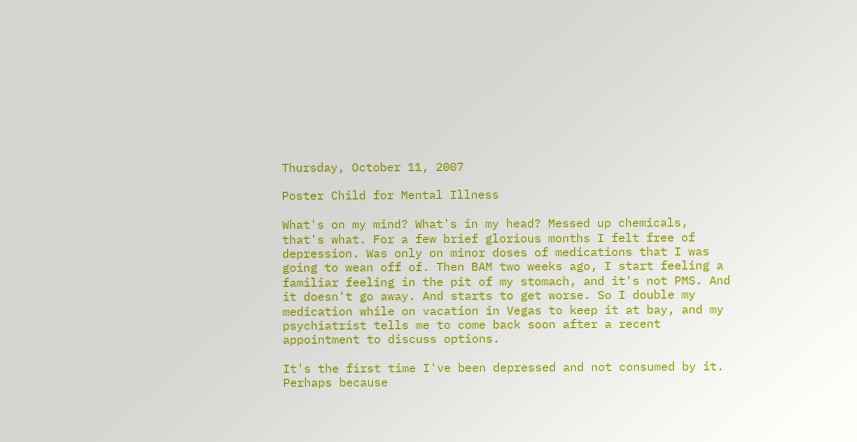Thursday, October 11, 2007

Poster Child for Mental Illness

What's on my mind? What's in my head? Messed up chemicals, that's what. For a few brief glorious months I felt free of depression. Was only on minor doses of medications that I was going to wean off of. Then BAM two weeks ago, I start feeling a familiar feeling in the pit of my stomach, and it's not PMS. And it doesn't go away. And starts to get worse. So I double my medication while on vacation in Vegas to keep it at bay, and my psychiatrist tells me to come back soon after a recent appointment to discuss options.

It's the first time I've been depressed and not consumed by it. Perhaps because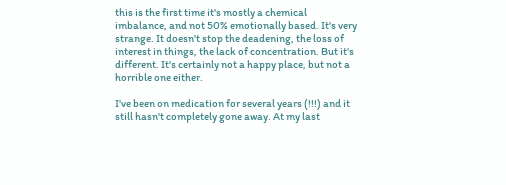this is the first time it's mostly a chemical imbalance, and not 50% emotionally based. It's very strange. It doesn't stop the deadening, the loss of interest in things, the lack of concentration. But it's different. It's certainly not a happy place, but not a horrible one either.

I've been on medication for several years (!!!) and it still hasn't completely gone away. At my last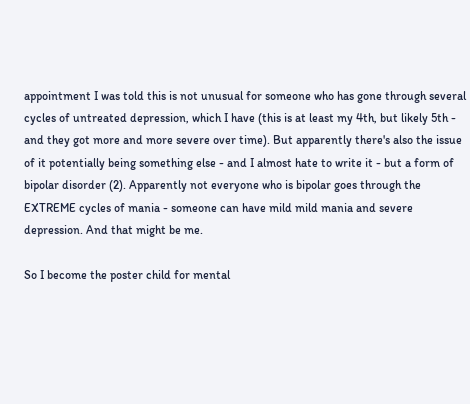appointment I was told this is not unusual for someone who has gone through several cycles of untreated depression, which I have (this is at least my 4th, but likely 5th - and they got more and more severe over time). But apparently there's also the issue of it potentially being something else - and I almost hate to write it - but a form of bipolar disorder (2). Apparently not everyone who is bipolar goes through the EXTREME cycles of mania - someone can have mild mild mania and severe depression. And that might be me.

So I become the poster child for mental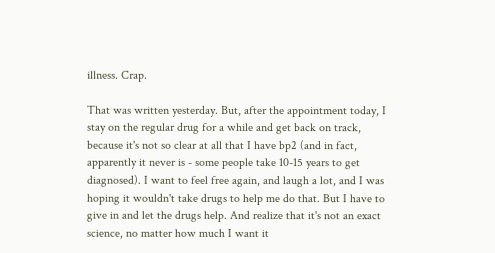illness. Crap.

That was written yesterday. But, after the appointment today, I stay on the regular drug for a while and get back on track, because it's not so clear at all that I have bp2 (and in fact, apparently it never is - some people take 10-15 years to get diagnosed). I want to feel free again, and laugh a lot, and I was hoping it wouldn't take drugs to help me do that. But I have to give in and let the drugs help. And realize that it's not an exact science, no matter how much I want it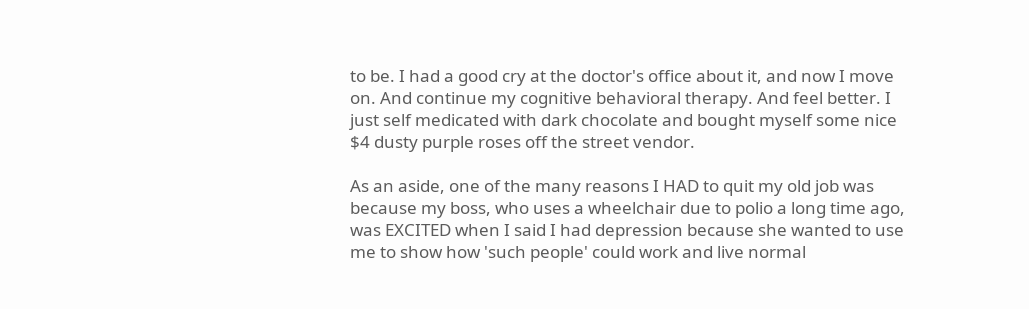to be. I had a good cry at the doctor's office about it, and now I move on. And continue my cognitive behavioral therapy. And feel better. I just self medicated with dark chocolate and bought myself some nice $4 dusty purple roses off the street vendor.

As an aside, one of the many reasons I HAD to quit my old job was because my boss, who uses a wheelchair due to polio a long time ago, was EXCITED when I said I had depression because she wanted to use me to show how 'such people' could work and live normal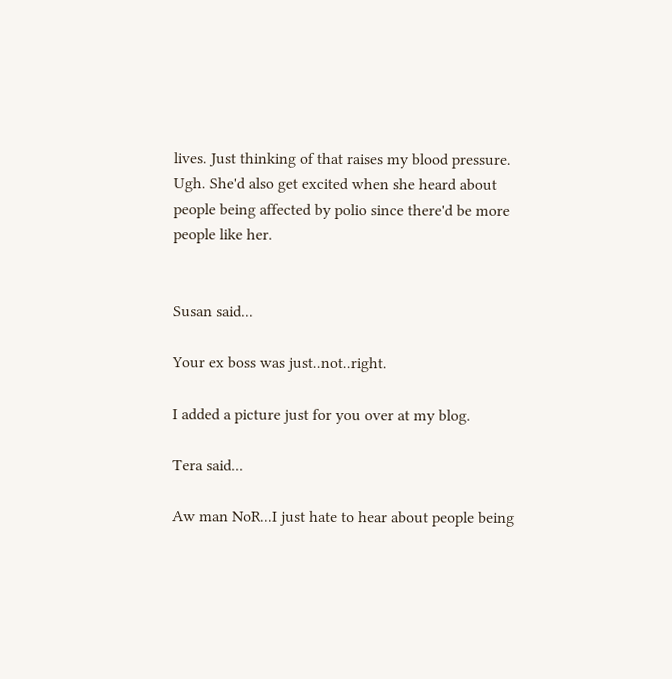lives. Just thinking of that raises my blood pressure. Ugh. She'd also get excited when she heard about people being affected by polio since there'd be more people like her.


Susan said...

Your ex boss was just..not..right.

I added a picture just for you over at my blog.

Tera said...

Aw man NoR...I just hate to hear about people being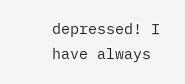depressed! I have always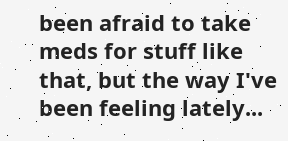been afraid to take meds for stuff like that, but the way I've been feeling lately...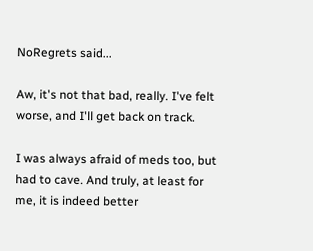NoRegrets said...

Aw, it's not that bad, really. I've felt worse, and I'll get back on track.

I was always afraid of meds too, but had to cave. And truly, at least for me, it is indeed better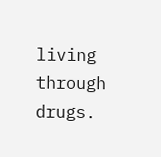living through drugs.